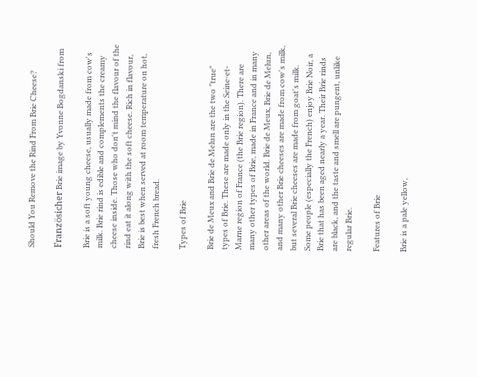Should You Remove the Rind From Brie Cheese?

Französicher Brie image by Yvonne Bogdanski from

Brie is a soft young cheese, usually made from cow's milk. Brie rind is edible and complements the creamy cheese inside. Those who don't mind the flavour of the rind eat it along with the soft cheese. Rich in flavour, Brie is best when served at room temperature on hot, fresh French bread.

Types of Brie

Brie de Meux and Brie de Melun are the two "true" types of Brie. These are made only in the Seine-et-Marne region of France (the Brie region). There are many other types of Brie, made in France and in many other areas of the world. Brie de Meux, Brie de Melun, and many other Brie cheeses are made from cow's milk, but several Brie cheeses are made from goat's milk. Some people (especially the French) enjoy Brie Noir, a Brie that has been aged nearly a year. Their Brie rinds are black, and the taste and smell are pungent, unlike regular Brie.

Features of Brie

Brie is a pale yellow,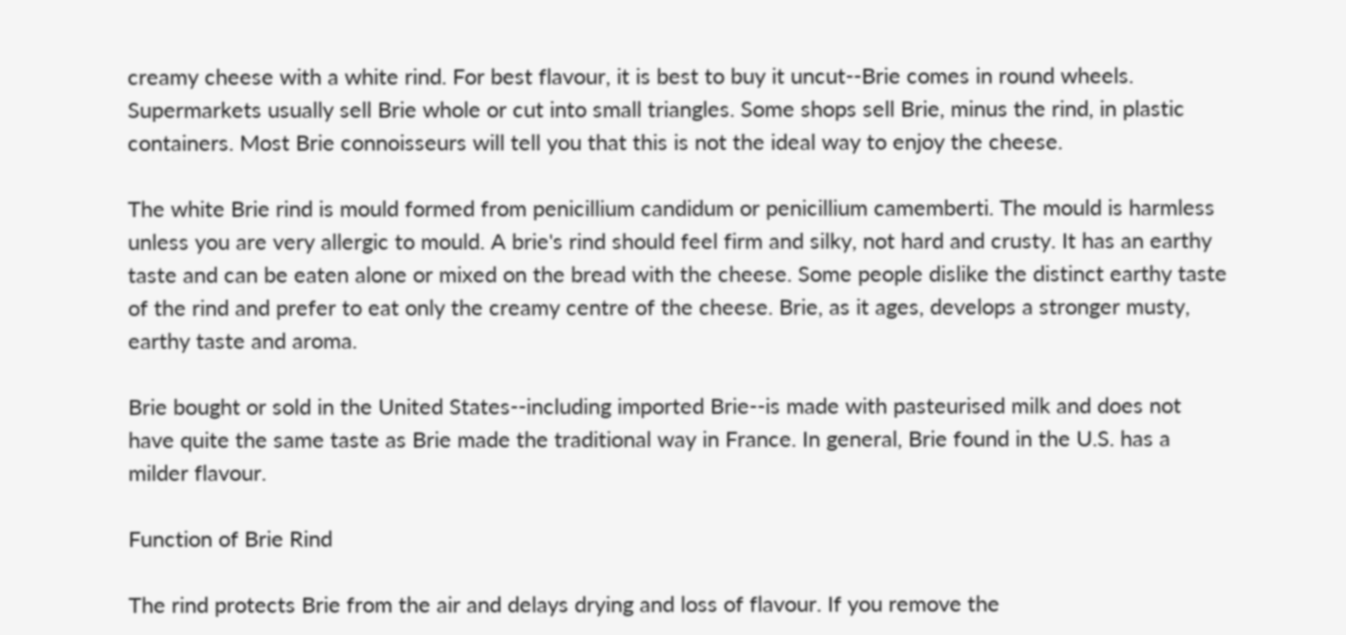creamy cheese with a white rind. For best flavour, it is best to buy it uncut--Brie comes in round wheels. Supermarkets usually sell Brie whole or cut into small triangles. Some shops sell Brie, minus the rind, in plastic containers. Most Brie connoisseurs will tell you that this is not the ideal way to enjoy the cheese.

The white Brie rind is mould formed from penicillium candidum or penicillium camemberti. The mould is harmless unless you are very allergic to mould. A brie's rind should feel firm and silky, not hard and crusty. It has an earthy taste and can be eaten alone or mixed on the bread with the cheese. Some people dislike the distinct earthy taste of the rind and prefer to eat only the creamy centre of the cheese. Brie, as it ages, develops a stronger musty, earthy taste and aroma.

Brie bought or sold in the United States--including imported Brie--is made with pasteurised milk and does not have quite the same taste as Brie made the traditional way in France. In general, Brie found in the U.S. has a milder flavour.

Function of Brie Rind

The rind protects Brie from the air and delays drying and loss of flavour. If you remove the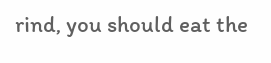rind, you should eat the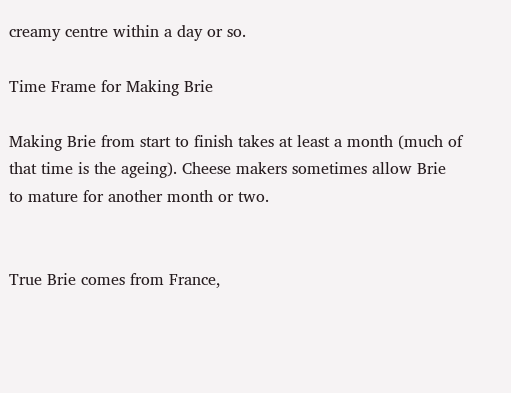creamy centre within a day or so.

Time Frame for Making Brie

Making Brie from start to finish takes at least a month (much of that time is the ageing). Cheese makers sometimes allow Brie to mature for another month or two.


True Brie comes from France,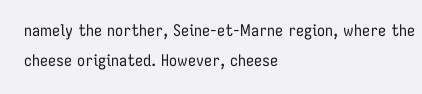namely the norther, Seine-et-Marne region, where the cheese originated. However, cheese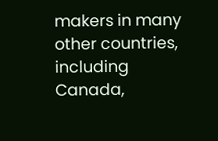makers in many other countries, including Canada,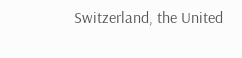Switzerland, the United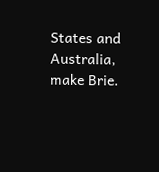States and Australia, make Brie.